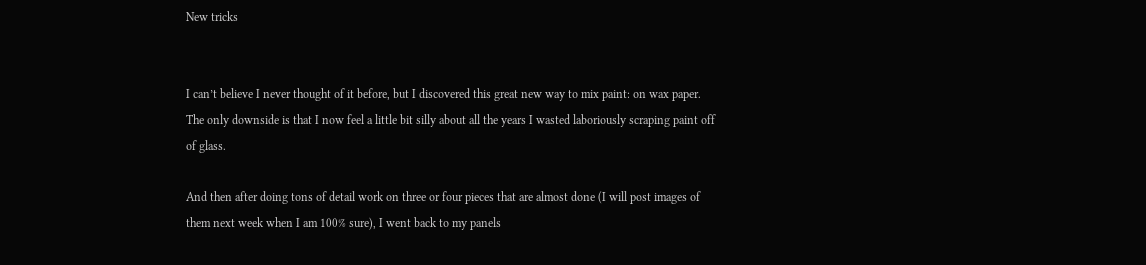New tricks


I can’t believe I never thought of it before, but I discovered this great new way to mix paint: on wax paper. The only downside is that I now feel a little bit silly about all the years I wasted laboriously scraping paint off of glass.

And then after doing tons of detail work on three or four pieces that are almost done (I will post images of them next week when I am 100% sure), I went back to my panels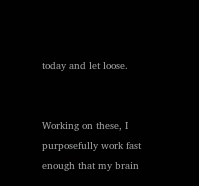today and let loose.


Working on these, I purposefully work fast enough that my brain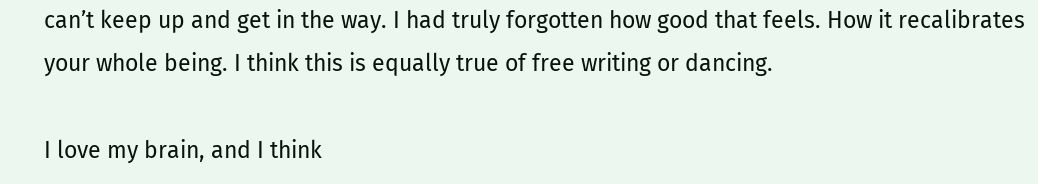can’t keep up and get in the way. I had truly forgotten how good that feels. How it recalibrates your whole being. I think this is equally true of free writing or dancing.

I love my brain, and I think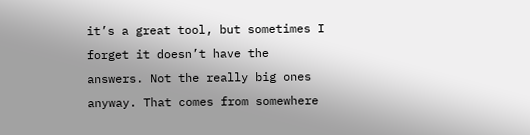it’s a great tool, but sometimes I forget it doesn’t have the answers. Not the really big ones anyway. That comes from somewhere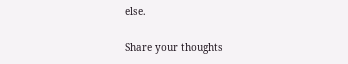else.

Share your thoughts